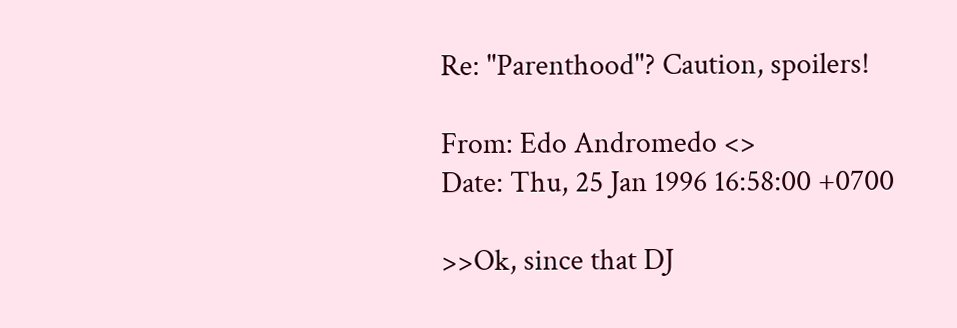Re: "Parenthood"? Caution, spoilers!

From: Edo Andromedo <>
Date: Thu, 25 Jan 1996 16:58:00 +0700

>>Ok, since that DJ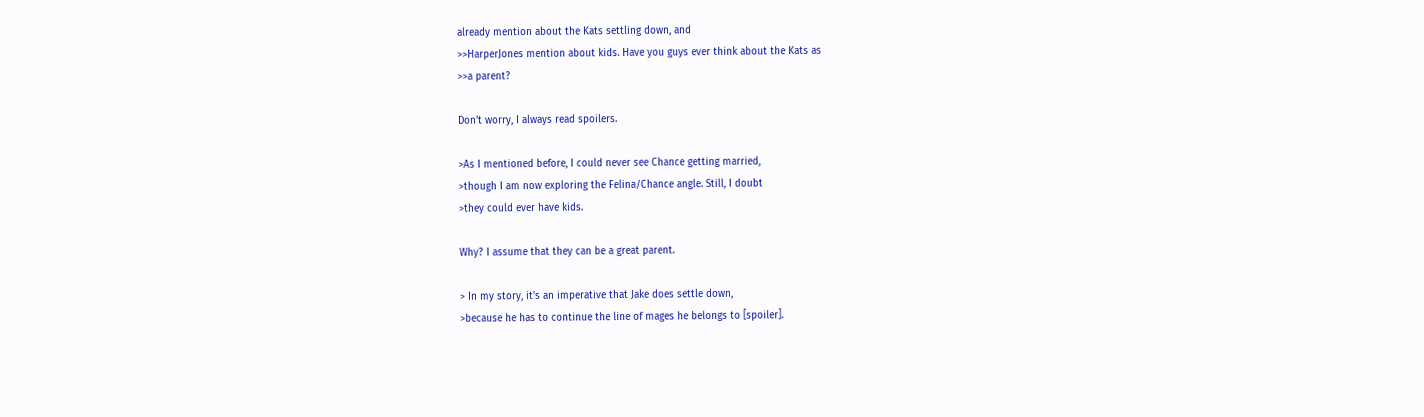already mention about the Kats settling down, and
>>HarperJones mention about kids. Have you guys ever think about the Kats as
>>a parent?

Don't worry, I always read spoilers.

>As I mentioned before, I could never see Chance getting married,
>though I am now exploring the Felina/Chance angle. Still, I doubt
>they could ever have kids.

Why? I assume that they can be a great parent.

> In my story, it's an imperative that Jake does settle down,
>because he has to continue the line of mages he belongs to [spoiler].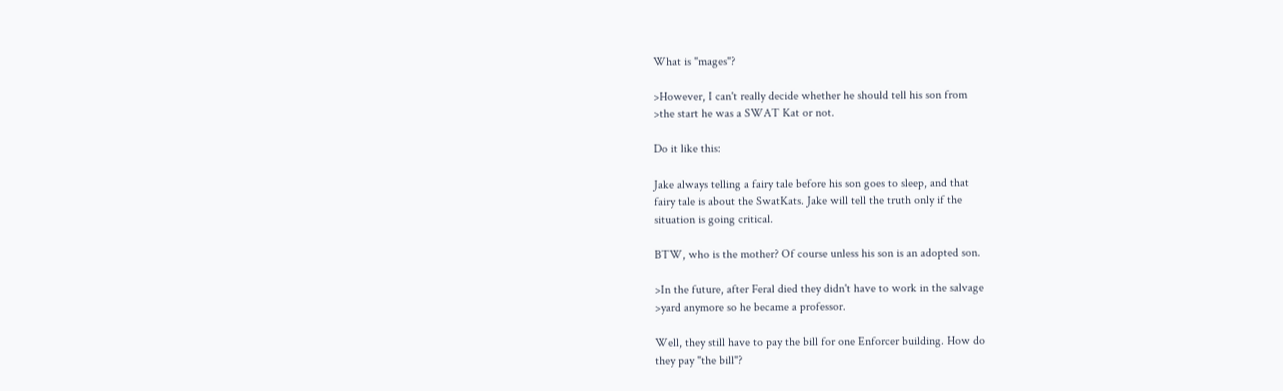What is "mages"?

>However, I can't really decide whether he should tell his son from
>the start he was a SWAT Kat or not.

Do it like this:

Jake always telling a fairy tale before his son goes to sleep, and that
fairy tale is about the SwatKats. Jake will tell the truth only if the
situation is going critical.

BTW, who is the mother? Of course unless his son is an adopted son.

>In the future, after Feral died they didn't have to work in the salvage
>yard anymore so he became a professor.

Well, they still have to pay the bill for one Enforcer building. How do
they pay "the bill"?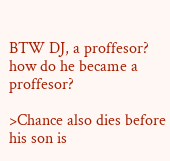BTW DJ, a proffesor? how do he became a proffesor?

>Chance also dies before his son is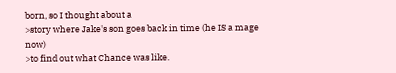born, so I thought about a
>story where Jake's son goes back in time (he IS a mage now)
>to find out what Chance was like.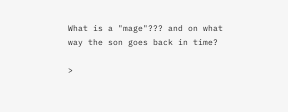What is a "mage"??? and on what way the son goes back in time?

>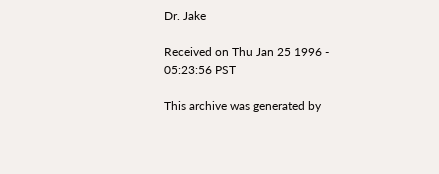Dr. Jake

Received on Thu Jan 25 1996 - 05:23:56 PST

This archive was generated by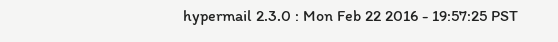hypermail 2.3.0 : Mon Feb 22 2016 - 19:57:25 PST